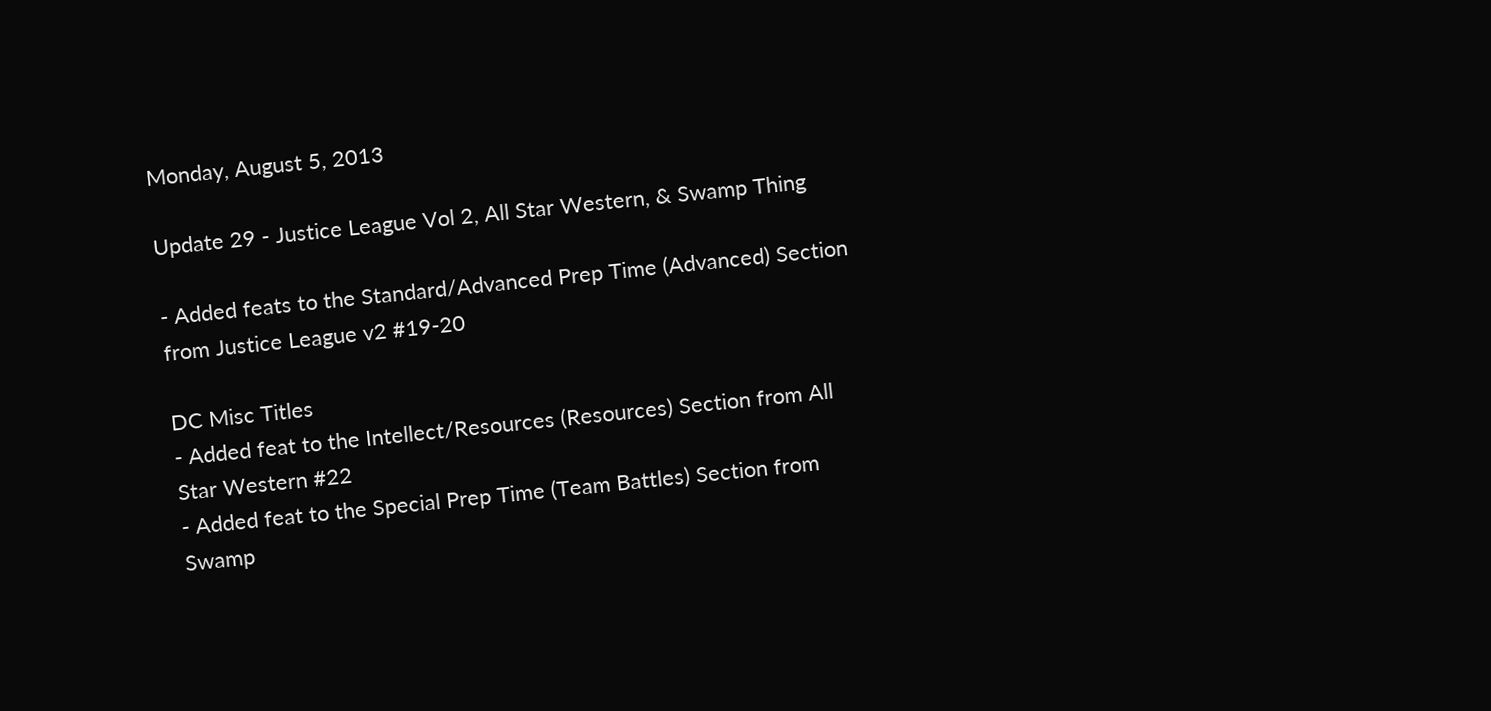Monday, August 5, 2013

Update 29 - Justice League Vol 2, All Star Western, & Swamp Thing

- Added feats to the Standard/Advanced Prep Time (Advanced) Section from Justice League v2 #19-20

DC Misc Titles
- Added feat to the Intellect/Resources (Resources) Section from All Star Western #22
- Added feat to the Special Prep Time (Team Battles) Section from Swamp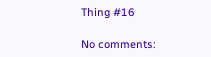Thing #16

No comments: